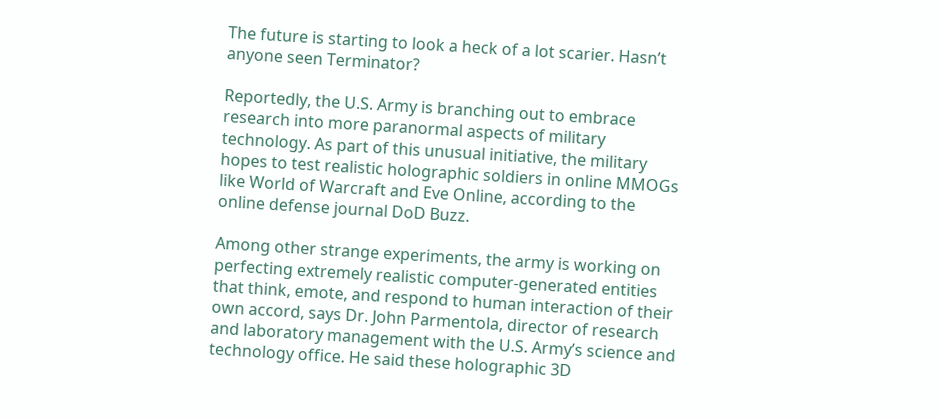The future is starting to look a heck of a lot scarier. Hasn’t anyone seen Terminator?

Reportedly, the U.S. Army is branching out to embrace research into more paranormal aspects of military technology. As part of this unusual initiative, the military hopes to test realistic holographic soldiers in online MMOGs like World of Warcraft and Eve Online, according to the online defense journal DoD Buzz.

Among other strange experiments, the army is working on perfecting extremely realistic computer-generated entities that think, emote, and respond to human interaction of their own accord, says Dr. John Parmentola, director of research and laboratory management with the U.S. Army’s science and technology office. He said these holographic 3D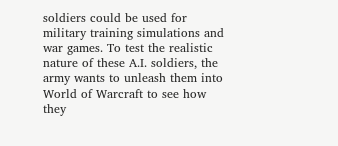soldiers could be used for military training simulations and war games. To test the realistic nature of these A.I. soldiers, the army wants to unleash them into World of Warcraft to see how they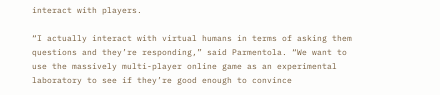interact with players.

“I actually interact with virtual humans in terms of asking them questions and they’re responding,” said Parmentola. “We want to use the massively multi-player online game as an experimental laboratory to see if they’re good enough to convince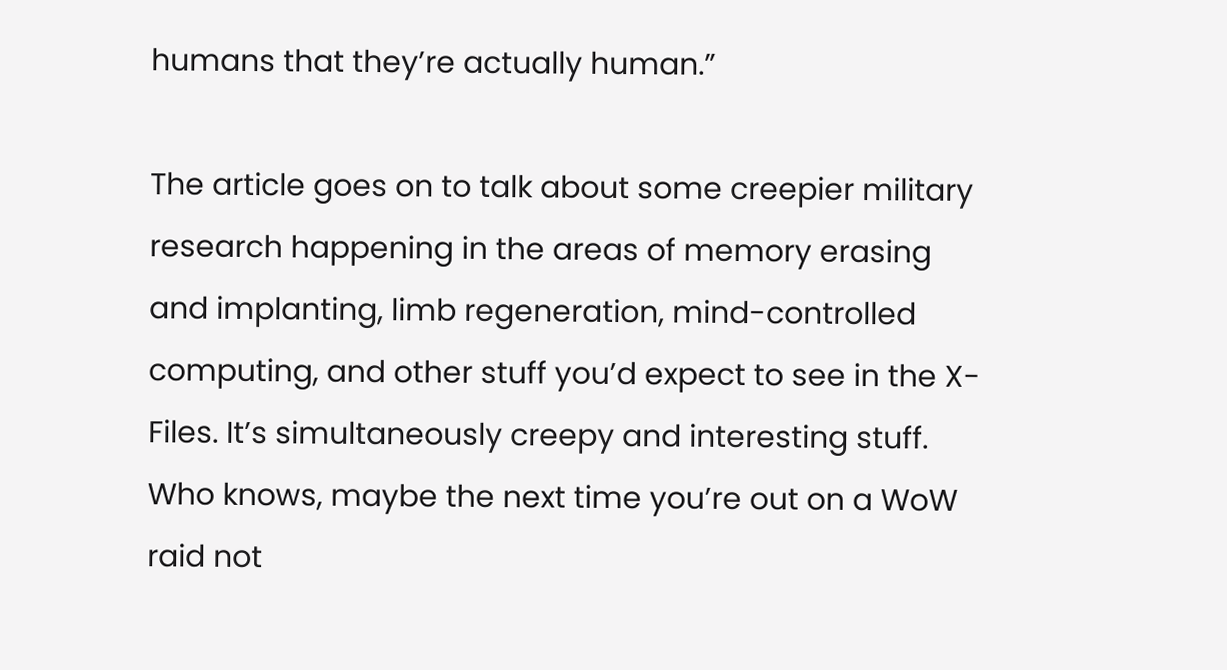humans that they’re actually human.”

The article goes on to talk about some creepier military research happening in the areas of memory erasing and implanting, limb regeneration, mind-controlled computing, and other stuff you’d expect to see in the X-Files. It’s simultaneously creepy and interesting stuff. Who knows, maybe the next time you’re out on a WoW raid not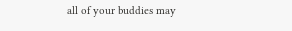all of your buddies may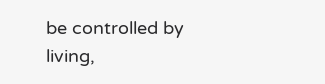be controlled by living,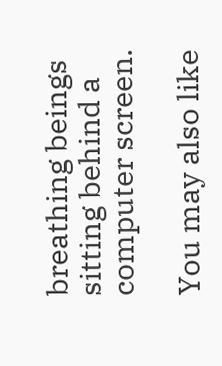breathing beings sitting behind a computer screen.

You may also like